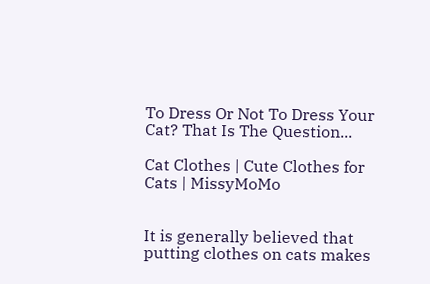To Dress Or Not To Dress Your Cat? That Is The Question...

Cat Clothes | Cute Clothes for Cats | MissyMoMo


It is generally believed that putting clothes on cats makes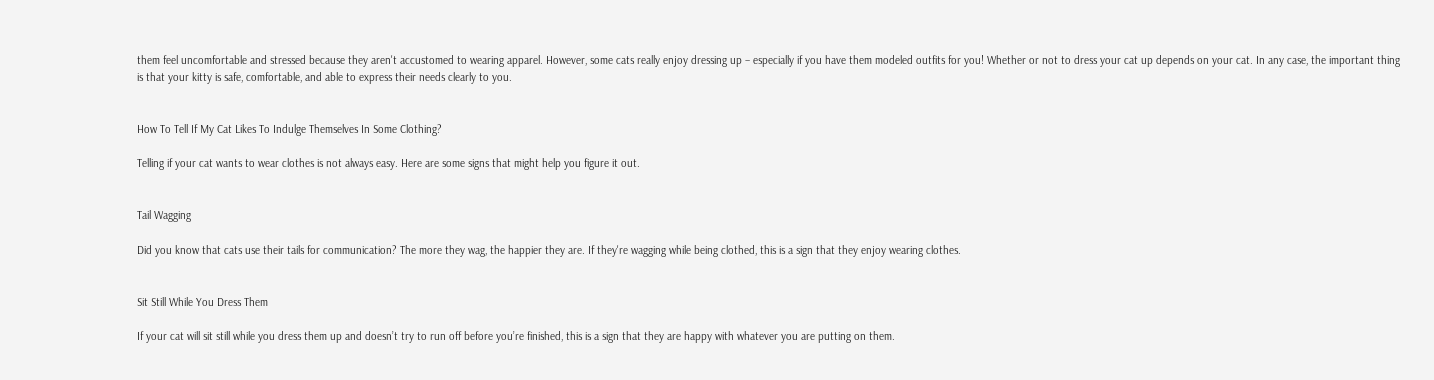them feel uncomfortable and stressed because they aren't accustomed to wearing apparel. However, some cats really enjoy dressing up – especially if you have them modeled outfits for you! Whether or not to dress your cat up depends on your cat. In any case, the important thing is that your kitty is safe, comfortable, and able to express their needs clearly to you.


How To Tell If My Cat Likes To Indulge Themselves In Some Clothing?

Telling if your cat wants to wear clothes is not always easy. Here are some signs that might help you figure it out.


Tail Wagging

Did you know that cats use their tails for communication? The more they wag, the happier they are. If they're wagging while being clothed, this is a sign that they enjoy wearing clothes.


Sit Still While You Dress Them

If your cat will sit still while you dress them up and doesn’t try to run off before you’re finished, this is a sign that they are happy with whatever you are putting on them.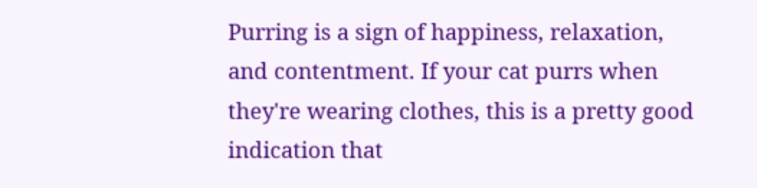Purring is a sign of happiness, relaxation, and contentment. If your cat purrs when they're wearing clothes, this is a pretty good indication that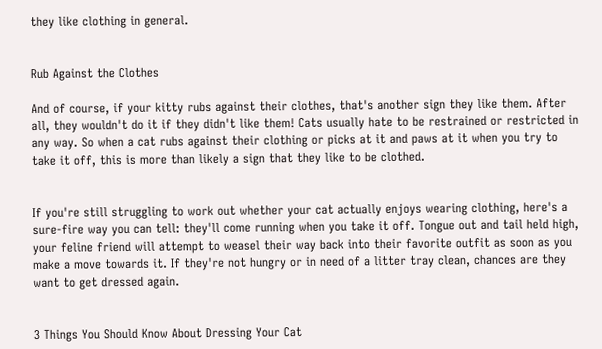they like clothing in general.


Rub Against the Clothes

And of course, if your kitty rubs against their clothes, that's another sign they like them. After all, they wouldn't do it if they didn't like them! Cats usually hate to be restrained or restricted in any way. So when a cat rubs against their clothing or picks at it and paws at it when you try to take it off, this is more than likely a sign that they like to be clothed.


If you're still struggling to work out whether your cat actually enjoys wearing clothing, here's a sure-fire way you can tell: they'll come running when you take it off. Tongue out and tail held high, your feline friend will attempt to weasel their way back into their favorite outfit as soon as you make a move towards it. If they're not hungry or in need of a litter tray clean, chances are they want to get dressed again.


3 Things You Should Know About Dressing Your Cat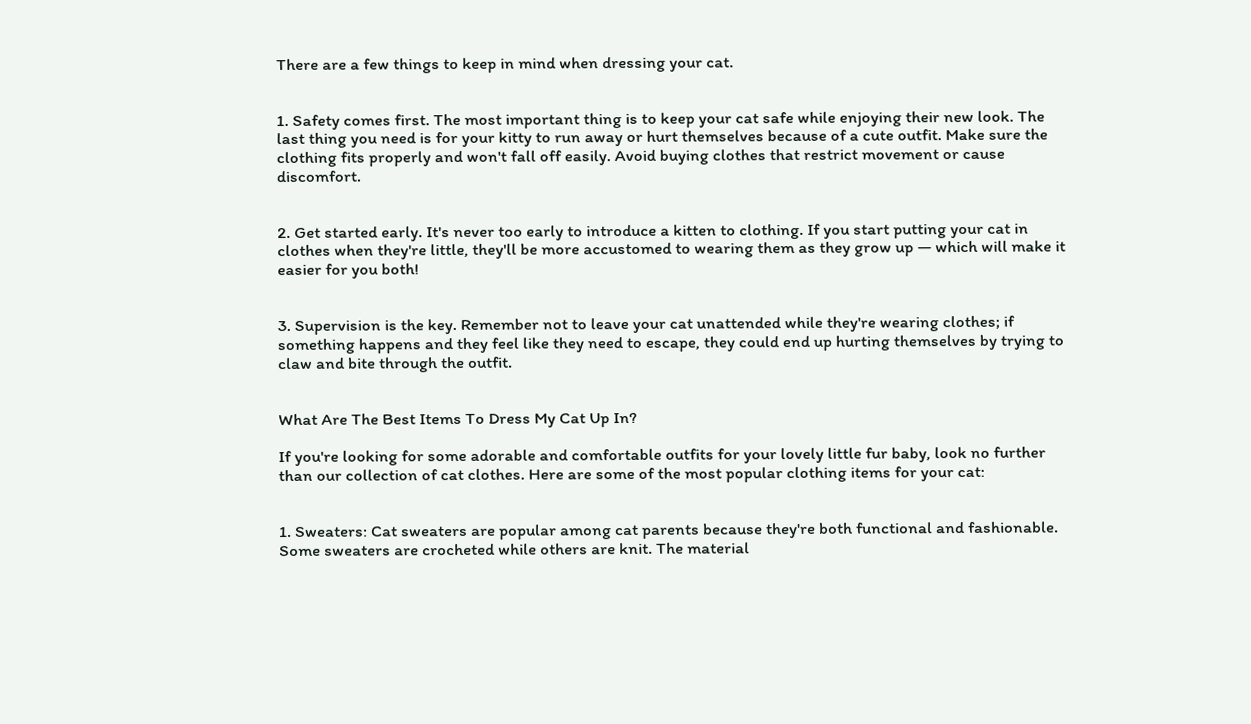There are a few things to keep in mind when dressing your cat.


1. Safety comes first. The most important thing is to keep your cat safe while enjoying their new look. The last thing you need is for your kitty to run away or hurt themselves because of a cute outfit. Make sure the clothing fits properly and won't fall off easily. Avoid buying clothes that restrict movement or cause discomfort.


2. Get started early. It's never too early to introduce a kitten to clothing. If you start putting your cat in clothes when they're little, they'll be more accustomed to wearing them as they grow up — which will make it easier for you both!


3. Supervision is the key. Remember not to leave your cat unattended while they're wearing clothes; if something happens and they feel like they need to escape, they could end up hurting themselves by trying to claw and bite through the outfit.


What Are The Best Items To Dress My Cat Up In?

If you're looking for some adorable and comfortable outfits for your lovely little fur baby, look no further than our collection of cat clothes. Here are some of the most popular clothing items for your cat:


1. Sweaters: Cat sweaters are popular among cat parents because they're both functional and fashionable. Some sweaters are crocheted while others are knit. The material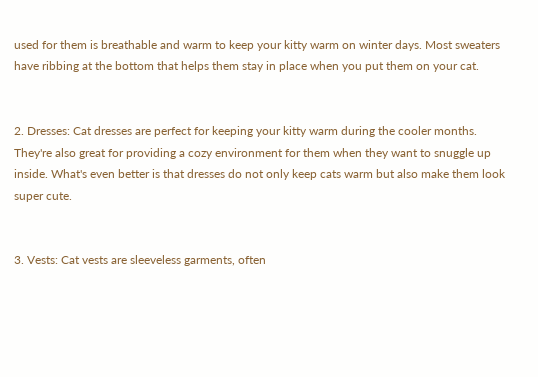used for them is breathable and warm to keep your kitty warm on winter days. Most sweaters have ribbing at the bottom that helps them stay in place when you put them on your cat.


2. Dresses: Cat dresses are perfect for keeping your kitty warm during the cooler months. They're also great for providing a cozy environment for them when they want to snuggle up inside. What's even better is that dresses do not only keep cats warm but also make them look super cute.


3. Vests: Cat vests are sleeveless garments, often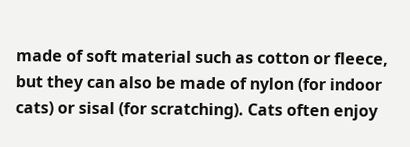made of soft material such as cotton or fleece, but they can also be made of nylon (for indoor cats) or sisal (for scratching). Cats often enjoy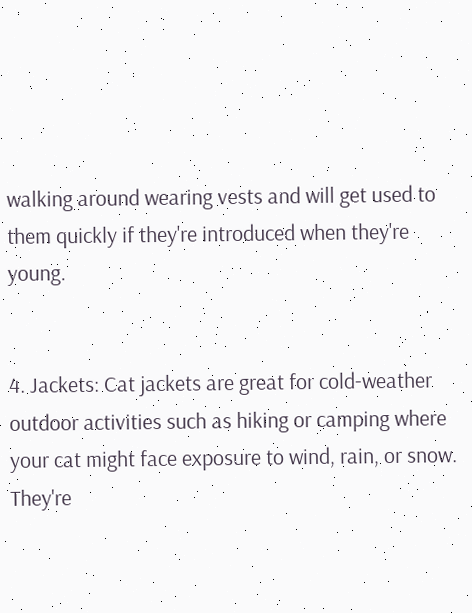walking around wearing vests and will get used to them quickly if they're introduced when they're young.


4. Jackets: Cat jackets are great for cold-weather outdoor activities such as hiking or camping where your cat might face exposure to wind, rain, or snow. They're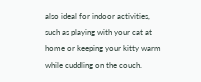also ideal for indoor activities, such as playing with your cat at home or keeping your kitty warm while cuddling on the couch.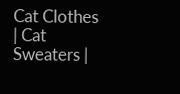Cat Clothes | Cat Sweaters |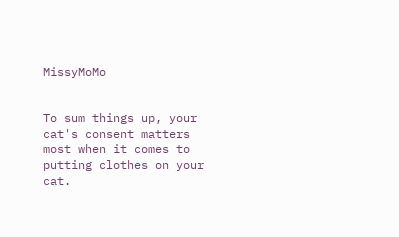MissyMoMo


To sum things up, your cat's consent matters most when it comes to putting clothes on your cat.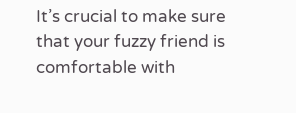It’s crucial to make sure that your fuzzy friend is comfortable with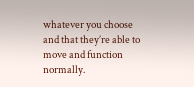whatever you choose and that they’re able to move and function normally.